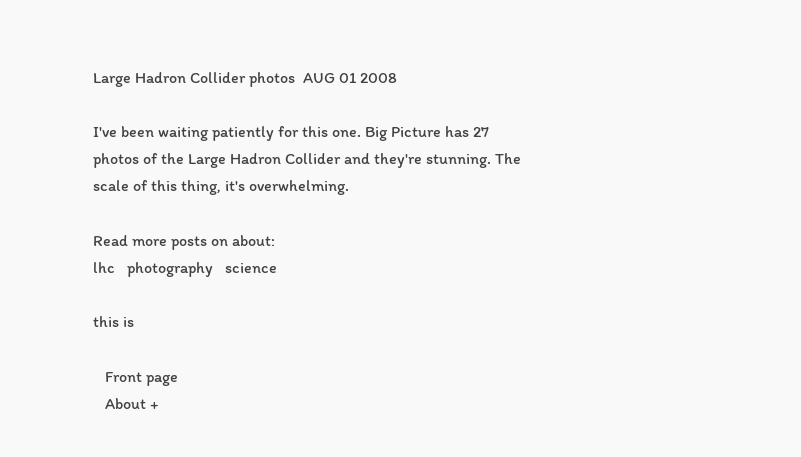Large Hadron Collider photos  AUG 01 2008

I've been waiting patiently for this one. Big Picture has 27 photos of the Large Hadron Collider and they're stunning. The scale of this thing, it's overwhelming.

Read more posts on about:
lhc   photography   science

this is

   Front page
   About +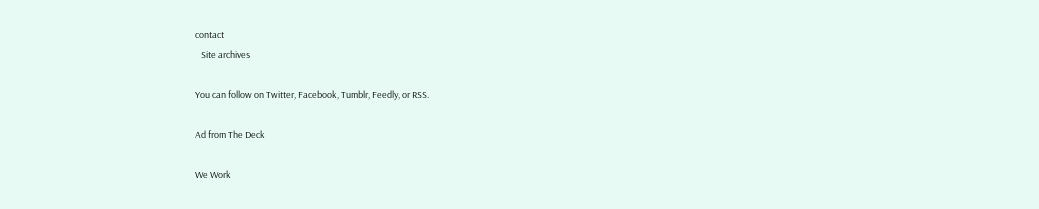contact
   Site archives

You can follow on Twitter, Facebook, Tumblr, Feedly, or RSS.

Ad from The Deck

We Work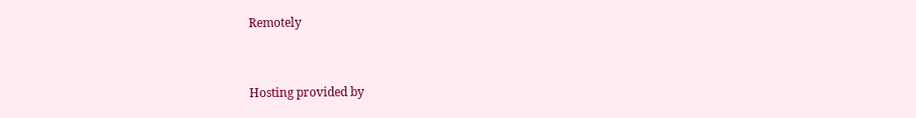Remotely


Hosting provided by